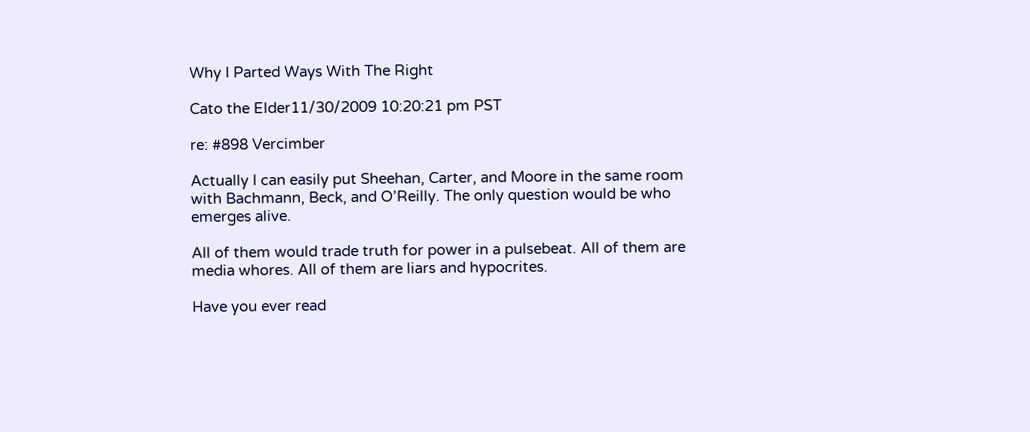Why I Parted Ways With The Right

Cato the Elder11/30/2009 10:20:21 pm PST

re: #898 Vercimber

Actually I can easily put Sheehan, Carter, and Moore in the same room with Bachmann, Beck, and O’Reilly. The only question would be who emerges alive.

All of them would trade truth for power in a pulsebeat. All of them are media whores. All of them are liars and hypocrites.

Have you ever read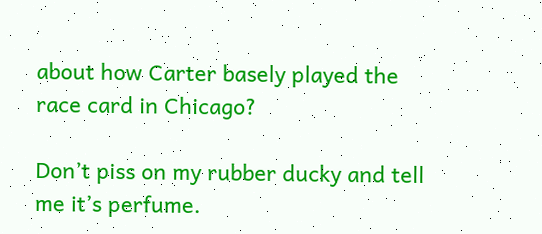about how Carter basely played the race card in Chicago?

Don’t piss on my rubber ducky and tell me it’s perfume.